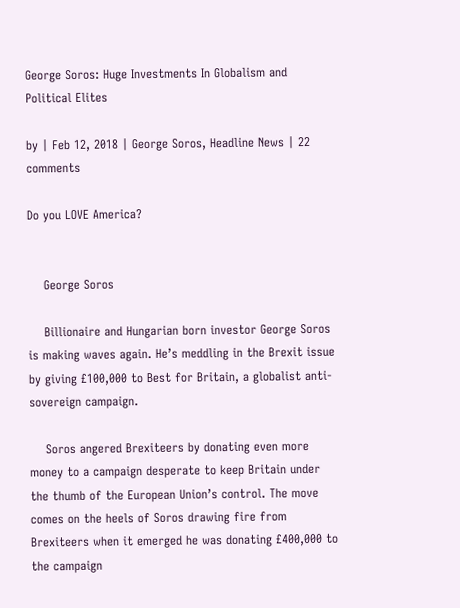George Soros: Huge Investments In Globalism and Political Elites

by | Feb 12, 2018 | George Soros, Headline News | 22 comments

Do you LOVE America?


    George Soros

    Billionaire and Hungarian born investor George Soros is making waves again. He’s meddling in the Brexit issue by giving £100,000 to Best for Britain, a globalist anti-sovereign campaign.

    Soros angered Brexiteers by donating even more money to a campaign desperate to keep Britain under the thumb of the European Union’s control. The move comes on the heels of Soros drawing fire from Brexiteers when it emerged he was donating £400,000 to the campaign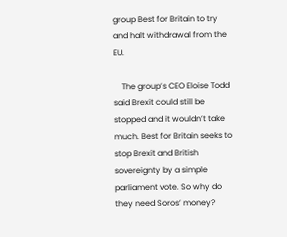group Best for Britain to try and halt withdrawal from the EU.

    The group’s CEO Eloise Todd said Brexit could still be stopped and it wouldn’t take much. Best for Britain seeks to stop Brexit and British sovereignty by a simple parliament vote. So why do they need Soros’ money?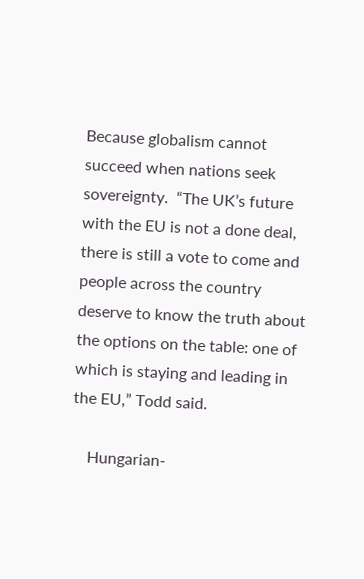Because globalism cannot succeed when nations seek sovereignty.  “The UK’s future with the EU is not a done deal, there is still a vote to come and people across the country deserve to know the truth about the options on the table: one of which is staying and leading in the EU,” Todd said.

    Hungarian-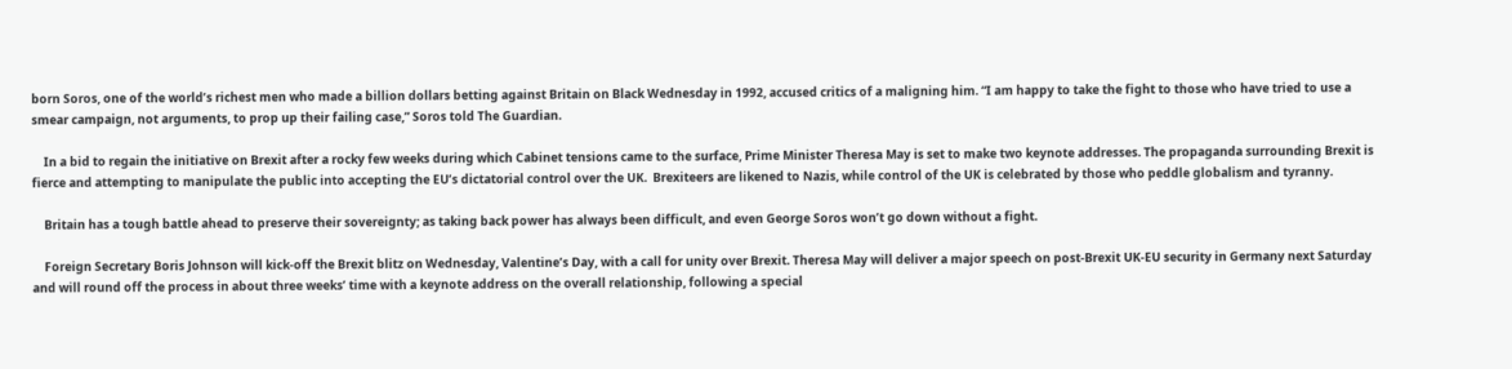born Soros, one of the world’s richest men who made a billion dollars betting against Britain on Black Wednesday in 1992, accused critics of a maligning him. “I am happy to take the fight to those who have tried to use a smear campaign, not arguments, to prop up their failing case,” Soros told The Guardian.

    In a bid to regain the initiative on Brexit after a rocky few weeks during which Cabinet tensions came to the surface, Prime Minister Theresa May is set to make two keynote addresses. The propaganda surrounding Brexit is fierce and attempting to manipulate the public into accepting the EU’s dictatorial control over the UK.  Brexiteers are likened to Nazis, while control of the UK is celebrated by those who peddle globalism and tyranny.

    Britain has a tough battle ahead to preserve their sovereignty; as taking back power has always been difficult, and even George Soros won’t go down without a fight.

    Foreign Secretary Boris Johnson will kick-off the Brexit blitz on Wednesday, Valentine’s Day, with a call for unity over Brexit. Theresa May will deliver a major speech on post-Brexit UK-EU security in Germany next Saturday and will round off the process in about three weeks’ time with a keynote address on the overall relationship, following a special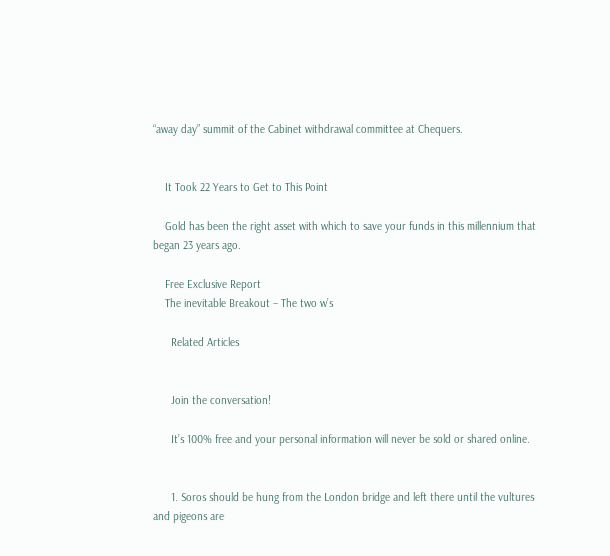“away day” summit of the Cabinet withdrawal committee at Chequers.


    It Took 22 Years to Get to This Point

    Gold has been the right asset with which to save your funds in this millennium that began 23 years ago.

    Free Exclusive Report
    The inevitable Breakout – The two w’s

      Related Articles


      Join the conversation!

      It’s 100% free and your personal information will never be sold or shared online.


      1. Soros should be hung from the London bridge and left there until the vultures and pigeons are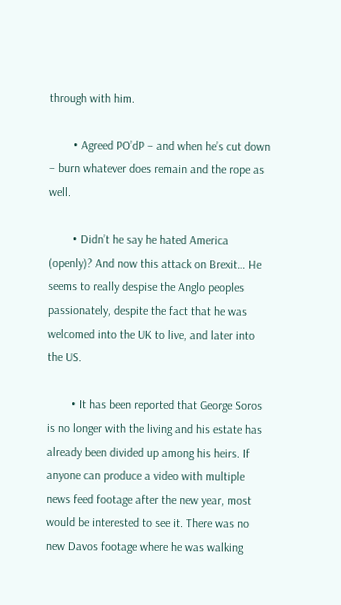through with him.

        • Agreed PO’dP – and when he’s cut down – burn whatever does remain and the rope as well.

        • Didn’t he say he hated America (openly)? And now this attack on Brexit… He seems to really despise the Anglo peoples passionately, despite the fact that he was welcomed into the UK to live, and later into the US.

        • It has been reported that George Soros is no longer with the living and his estate has already been divided up among his heirs. If anyone can produce a video with multiple news feed footage after the new year, most would be interested to see it. There was no new Davos footage where he was walking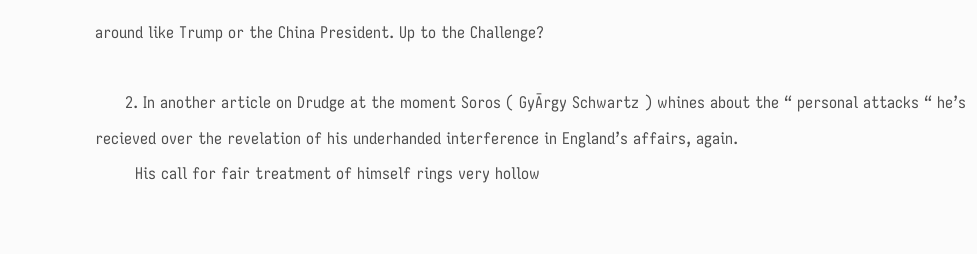around like Trump or the China President. Up to the Challenge?

      2. In another article on Drudge at the moment Soros ( GyĀrgy Schwartz ) whines about the “ personal attacks “ he’s recieved over the revelation of his underhanded interference in England’s affairs, again.
        His call for fair treatment of himself rings very hollow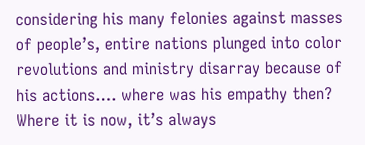considering his many felonies against masses of people’s, entire nations plunged into color revolutions and ministry disarray because of his actions…. where was his empathy then? Where it is now, it’s always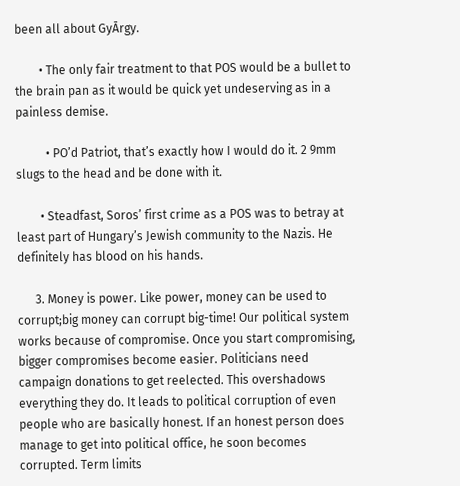been all about GyĀrgy.

        • The only fair treatment to that POS would be a bullet to the brain pan as it would be quick yet undeserving as in a painless demise.

          • PO’d Patriot, that’s exactly how I would do it. 2 9mm slugs to the head and be done with it.

        • Steadfast, Soros’ first crime as a POS was to betray at least part of Hungary’s Jewish community to the Nazis. He definitely has blood on his hands.

      3. Money is power. Like power, money can be used to corrupt;big money can corrupt big-time! Our political system works because of compromise. Once you start compromising, bigger compromises become easier. Politicians need campaign donations to get reelected. This overshadows everything they do. It leads to political corruption of even people who are basically honest. If an honest person does manage to get into political office, he soon becomes corrupted. Term limits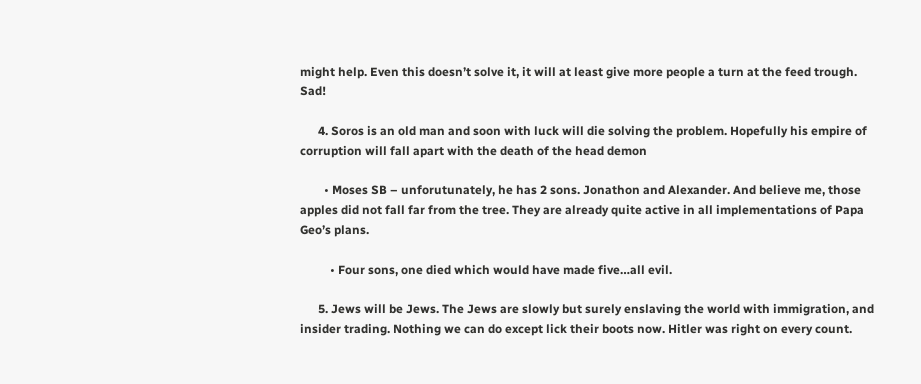might help. Even this doesn’t solve it, it will at least give more people a turn at the feed trough. Sad!

      4. Soros is an old man and soon with luck will die solving the problem. Hopefully his empire of corruption will fall apart with the death of the head demon

        • Moses SB – unforutunately, he has 2 sons. Jonathon and Alexander. And believe me, those apples did not fall far from the tree. They are already quite active in all implementations of Papa Geo’s plans.

          • Four sons, one died which would have made five…all evil.

      5. Jews will be Jews. The Jews are slowly but surely enslaving the world with immigration, and insider trading. Nothing we can do except lick their boots now. Hitler was right on every count.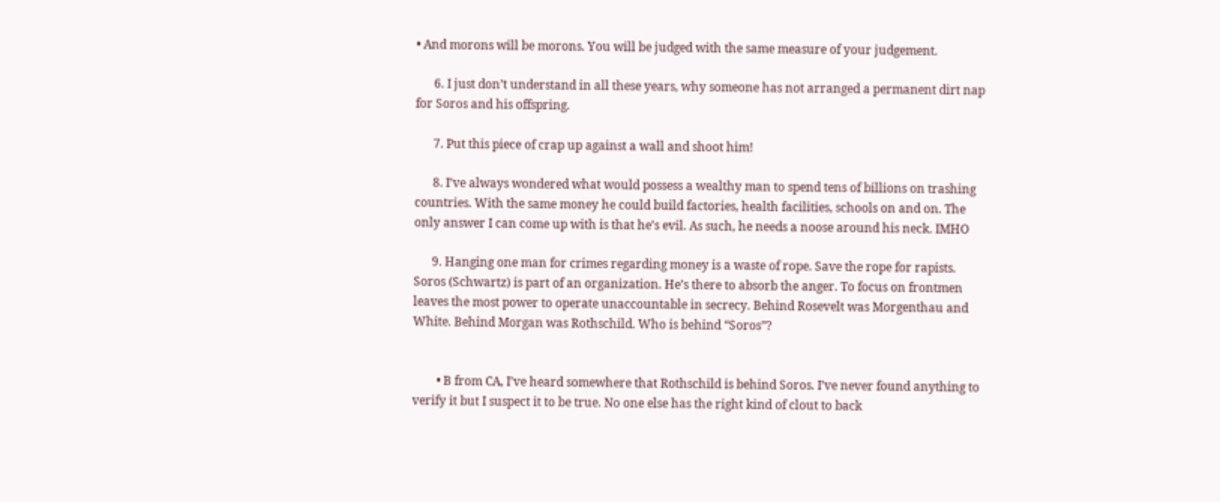• And morons will be morons. You will be judged with the same measure of your judgement.

      6. I just don’t understand in all these years, why someone has not arranged a permanent dirt nap for Soros and his offspring.

      7. Put this piece of crap up against a wall and shoot him!

      8. I’ve always wondered what would possess a wealthy man to spend tens of billions on trashing countries. With the same money he could build factories, health facilities, schools on and on. The only answer I can come up with is that he’s evil. As such, he needs a noose around his neck. IMHO

      9. Hanging one man for crimes regarding money is a waste of rope. Save the rope for rapists. Soros (Schwartz) is part of an organization. He’s there to absorb the anger. To focus on frontmen leaves the most power to operate unaccountable in secrecy. Behind Rosevelt was Morgenthau and White. Behind Morgan was Rothschild. Who is behind “Soros”?


        • B from CA, I’ve heard somewhere that Rothschild is behind Soros. I’ve never found anything to verify it but I suspect it to be true. No one else has the right kind of clout to back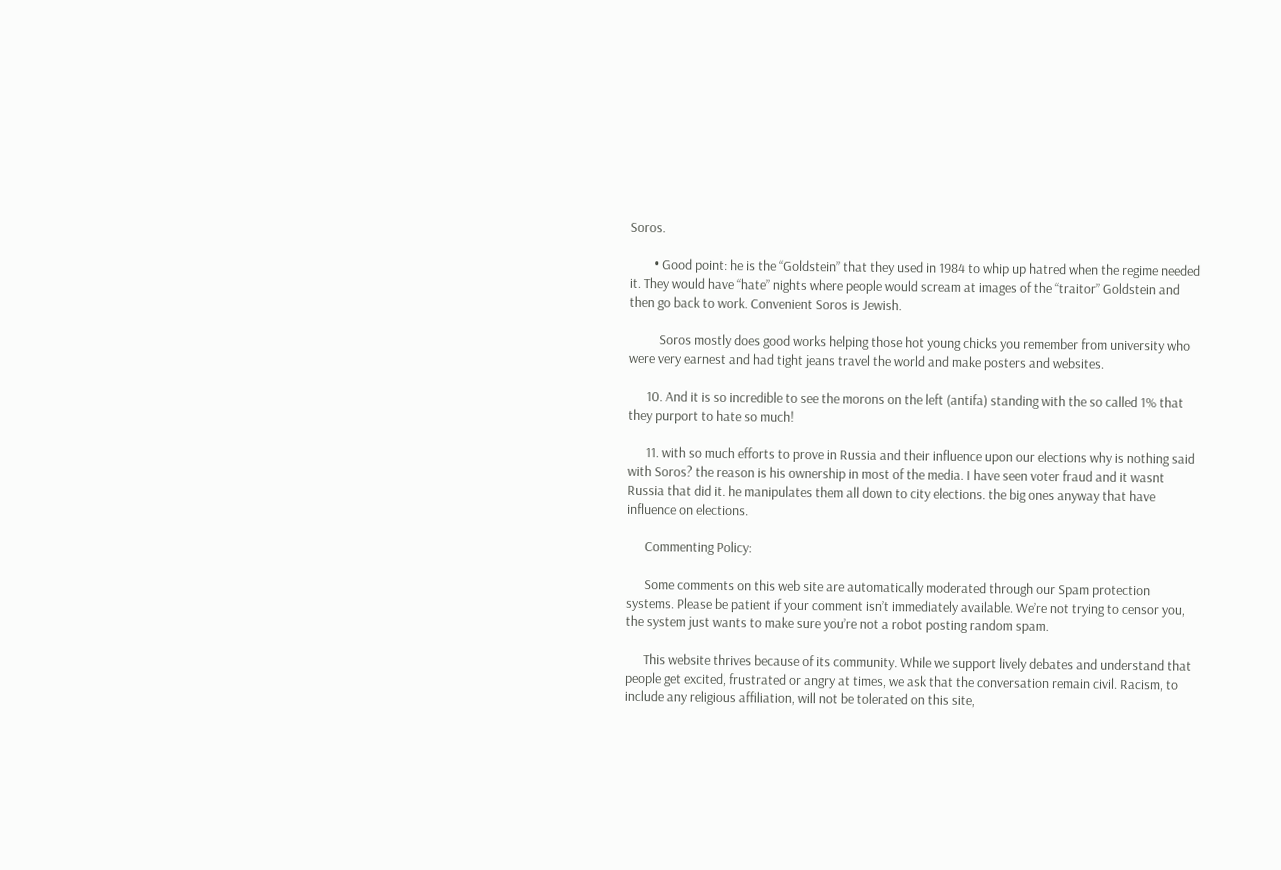Soros.

        • Good point: he is the “Goldstein” that they used in 1984 to whip up hatred when the regime needed it. They would have “hate” nights where people would scream at images of the “traitor” Goldstein and then go back to work. Convenient Soros is Jewish.

          Soros mostly does good works helping those hot young chicks you remember from university who were very earnest and had tight jeans travel the world and make posters and websites.

      10. And it is so incredible to see the morons on the left (antifa) standing with the so called 1% that they purport to hate so much!

      11. with so much efforts to prove in Russia and their influence upon our elections why is nothing said with Soros? the reason is his ownership in most of the media. I have seen voter fraud and it wasnt Russia that did it. he manipulates them all down to city elections. the big ones anyway that have influence on elections.

      Commenting Policy:

      Some comments on this web site are automatically moderated through our Spam protection systems. Please be patient if your comment isn’t immediately available. We’re not trying to censor you, the system just wants to make sure you’re not a robot posting random spam.

      This website thrives because of its community. While we support lively debates and understand that people get excited, frustrated or angry at times, we ask that the conversation remain civil. Racism, to include any religious affiliation, will not be tolerated on this site,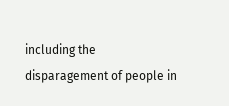including the disparagement of people in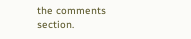the comments section.